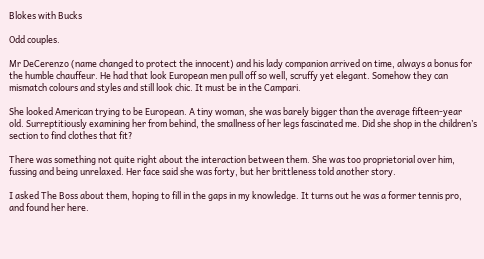Blokes with Bucks

Odd couples.

Mr DeCerenzo (name changed to protect the innocent) and his lady companion arrived on time, always a bonus for the humble chauffeur. He had that look European men pull off so well, scruffy yet elegant. Somehow they can mismatch colours and styles and still look chic. It must be in the Campari.

She looked American trying to be European. A tiny woman, she was barely bigger than the average fifteen-year old. Surreptitiously examining her from behind, the smallness of her legs fascinated me. Did she shop in the children’s section to find clothes that fit?

There was something not quite right about the interaction between them. She was too proprietorial over him, fussing and being unrelaxed. Her face said she was forty, but her brittleness told another story.

I asked The Boss about them, hoping to fill in the gaps in my knowledge. It turns out he was a former tennis pro, and found her here.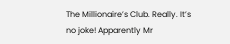The Millionaire’s Club. Really. It’s no joke! Apparently Mr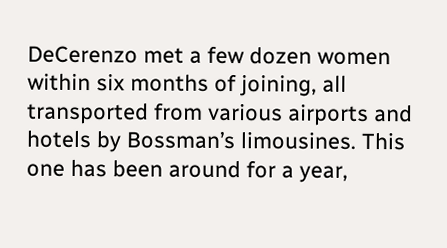DeCerenzo met a few dozen women within six months of joining, all transported from various airports and hotels by Bossman’s limousines. This one has been around for a year,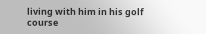living with him in his golf course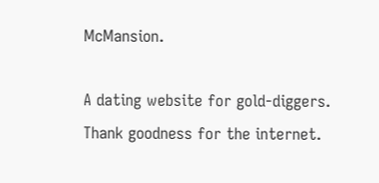McMansion.

A dating website for gold-diggers. Thank goodness for the internet.